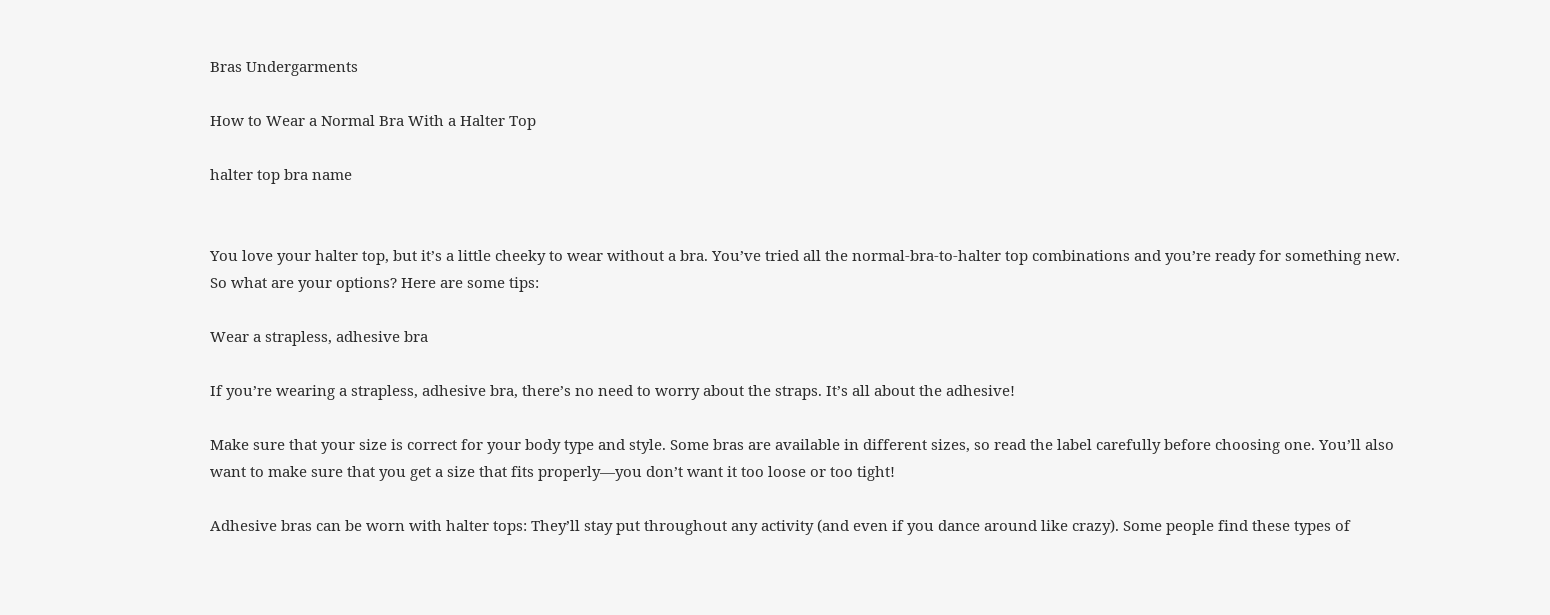Bras Undergarments

How to Wear a Normal Bra With a Halter Top

halter top bra name


You love your halter top, but it’s a little cheeky to wear without a bra. You’ve tried all the normal-bra-to-halter top combinations and you’re ready for something new. So what are your options? Here are some tips:

Wear a strapless, adhesive bra

If you’re wearing a strapless, adhesive bra, there’s no need to worry about the straps. It’s all about the adhesive!

Make sure that your size is correct for your body type and style. Some bras are available in different sizes, so read the label carefully before choosing one. You’ll also want to make sure that you get a size that fits properly—you don’t want it too loose or too tight!

Adhesive bras can be worn with halter tops: They’ll stay put throughout any activity (and even if you dance around like crazy). Some people find these types of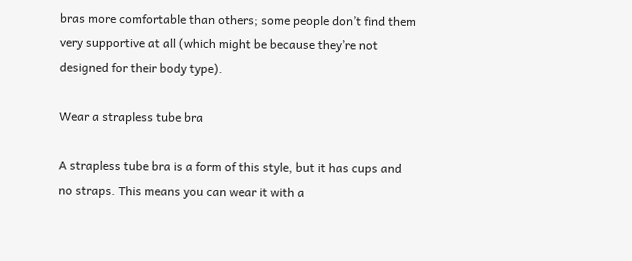bras more comfortable than others; some people don’t find them very supportive at all (which might be because they’re not designed for their body type).

Wear a strapless tube bra

A strapless tube bra is a form of this style, but it has cups and no straps. This means you can wear it with a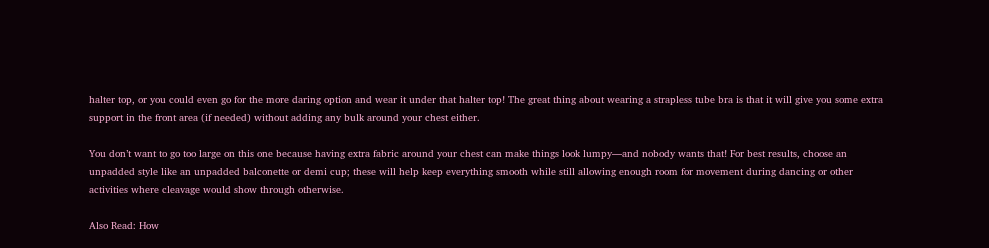halter top, or you could even go for the more daring option and wear it under that halter top! The great thing about wearing a strapless tube bra is that it will give you some extra support in the front area (if needed) without adding any bulk around your chest either.

You don’t want to go too large on this one because having extra fabric around your chest can make things look lumpy—and nobody wants that! For best results, choose an unpadded style like an unpadded balconette or demi cup; these will help keep everything smooth while still allowing enough room for movement during dancing or other activities where cleavage would show through otherwise.

Also Read: How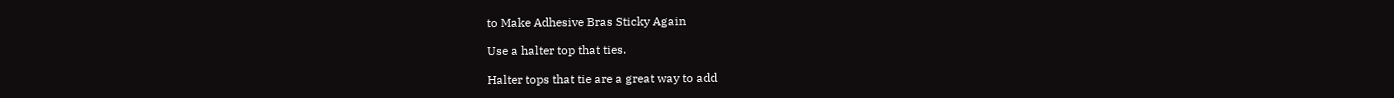to Make Adhesive Bras Sticky Again

Use a halter top that ties.

Halter tops that tie are a great way to add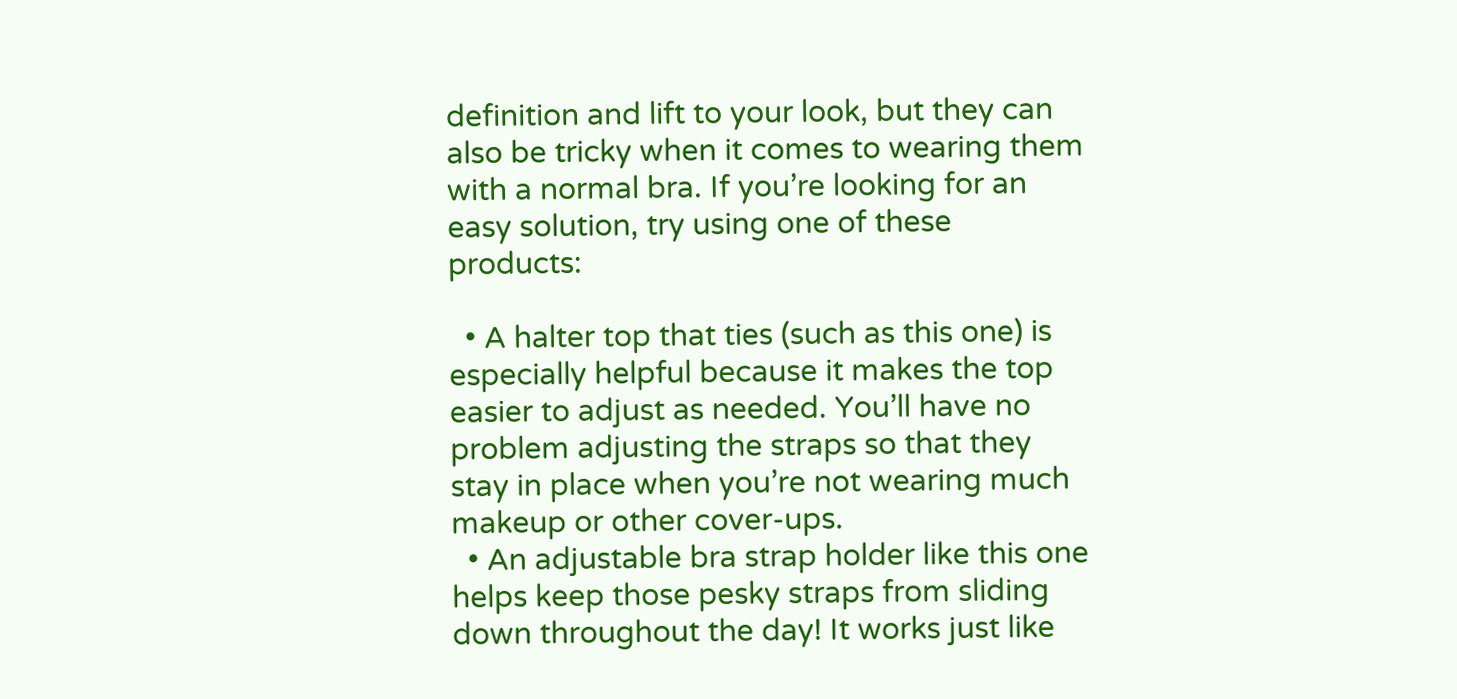definition and lift to your look, but they can also be tricky when it comes to wearing them with a normal bra. If you’re looking for an easy solution, try using one of these products:

  • A halter top that ties (such as this one) is especially helpful because it makes the top easier to adjust as needed. You’ll have no problem adjusting the straps so that they stay in place when you’re not wearing much makeup or other cover-ups.
  • An adjustable bra strap holder like this one helps keep those pesky straps from sliding down throughout the day! It works just like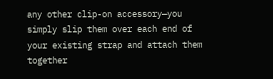any other clip-on accessory—you simply slip them over each end of your existing strap and attach them together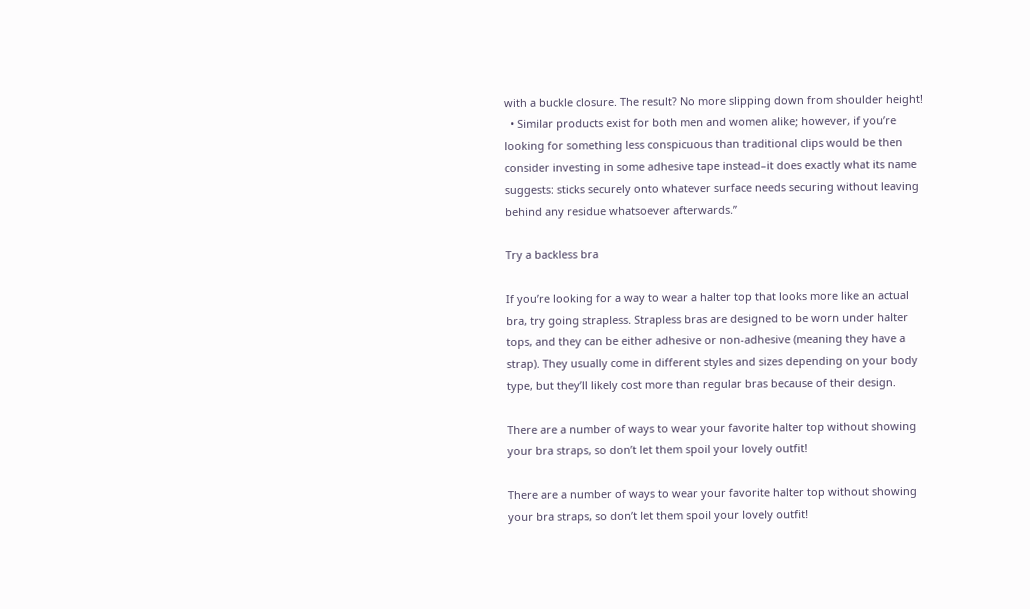with a buckle closure. The result? No more slipping down from shoulder height!
  • Similar products exist for both men and women alike; however, if you’re looking for something less conspicuous than traditional clips would be then consider investing in some adhesive tape instead–it does exactly what its name suggests: sticks securely onto whatever surface needs securing without leaving behind any residue whatsoever afterwards.”

Try a backless bra

If you’re looking for a way to wear a halter top that looks more like an actual bra, try going strapless. Strapless bras are designed to be worn under halter tops, and they can be either adhesive or non-adhesive (meaning they have a strap). They usually come in different styles and sizes depending on your body type, but they’ll likely cost more than regular bras because of their design.

There are a number of ways to wear your favorite halter top without showing your bra straps, so don’t let them spoil your lovely outfit!

There are a number of ways to wear your favorite halter top without showing your bra straps, so don’t let them spoil your lovely outfit!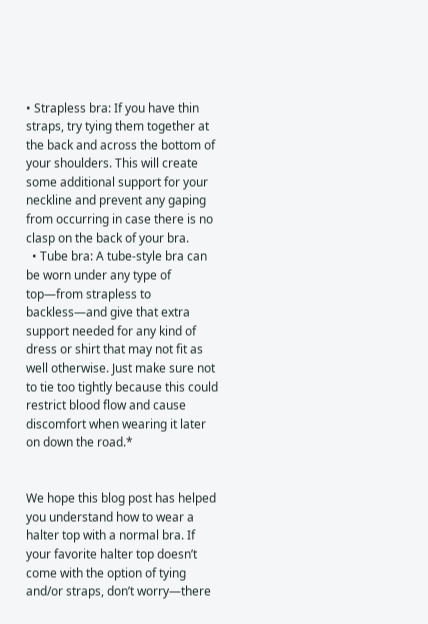• Strapless bra: If you have thin straps, try tying them together at the back and across the bottom of your shoulders. This will create some additional support for your neckline and prevent any gaping from occurring in case there is no clasp on the back of your bra.
  • Tube bra: A tube-style bra can be worn under any type of top—from strapless to backless—and give that extra support needed for any kind of dress or shirt that may not fit as well otherwise. Just make sure not to tie too tightly because this could restrict blood flow and cause discomfort when wearing it later on down the road.*


We hope this blog post has helped you understand how to wear a halter top with a normal bra. If your favorite halter top doesn’t come with the option of tying and/or straps, don’t worry—there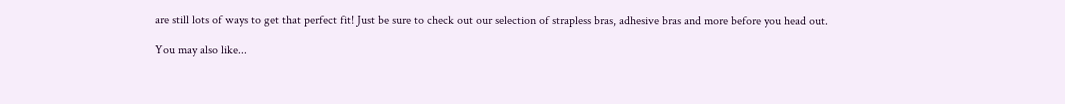are still lots of ways to get that perfect fit! Just be sure to check out our selection of strapless bras, adhesive bras and more before you head out.

You may also like...